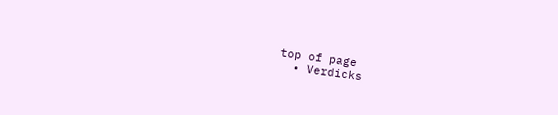top of page
  • Verdicks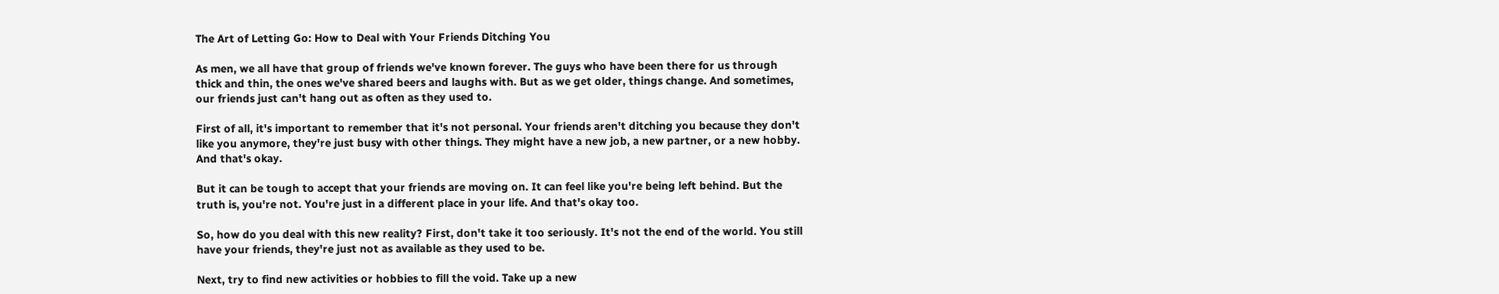The Art of Letting Go: How to Deal with Your Friends Ditching You

As men, we all have that group of friends we've known forever. The guys who have been there for us through thick and thin, the ones we've shared beers and laughs with. But as we get older, things change. And sometimes, our friends just can't hang out as often as they used to.

First of all, it's important to remember that it's not personal. Your friends aren't ditching you because they don't like you anymore, they're just busy with other things. They might have a new job, a new partner, or a new hobby. And that's okay.

But it can be tough to accept that your friends are moving on. It can feel like you're being left behind. But the truth is, you're not. You're just in a different place in your life. And that's okay too.

So, how do you deal with this new reality? First, don't take it too seriously. It's not the end of the world. You still have your friends, they're just not as available as they used to be.

Next, try to find new activities or hobbies to fill the void. Take up a new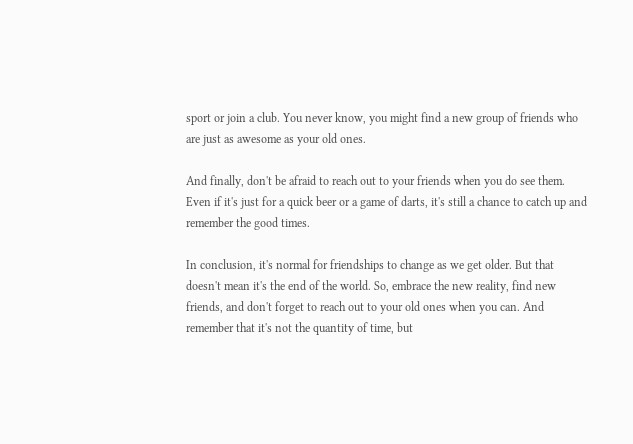sport or join a club. You never know, you might find a new group of friends who are just as awesome as your old ones.

And finally, don't be afraid to reach out to your friends when you do see them. Even if it's just for a quick beer or a game of darts, it's still a chance to catch up and remember the good times.

In conclusion, it's normal for friendships to change as we get older. But that doesn't mean it's the end of the world. So, embrace the new reality, find new friends, and don't forget to reach out to your old ones when you can. And remember that it's not the quantity of time, but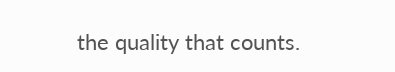the quality that counts.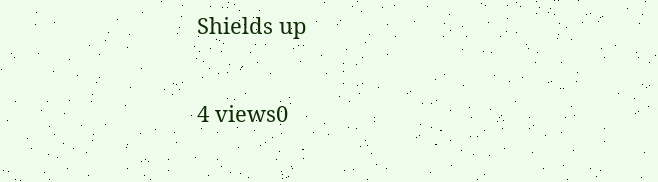Shields up

4 views0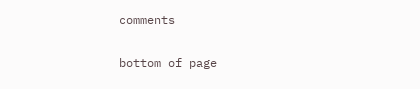comments


bottom of page